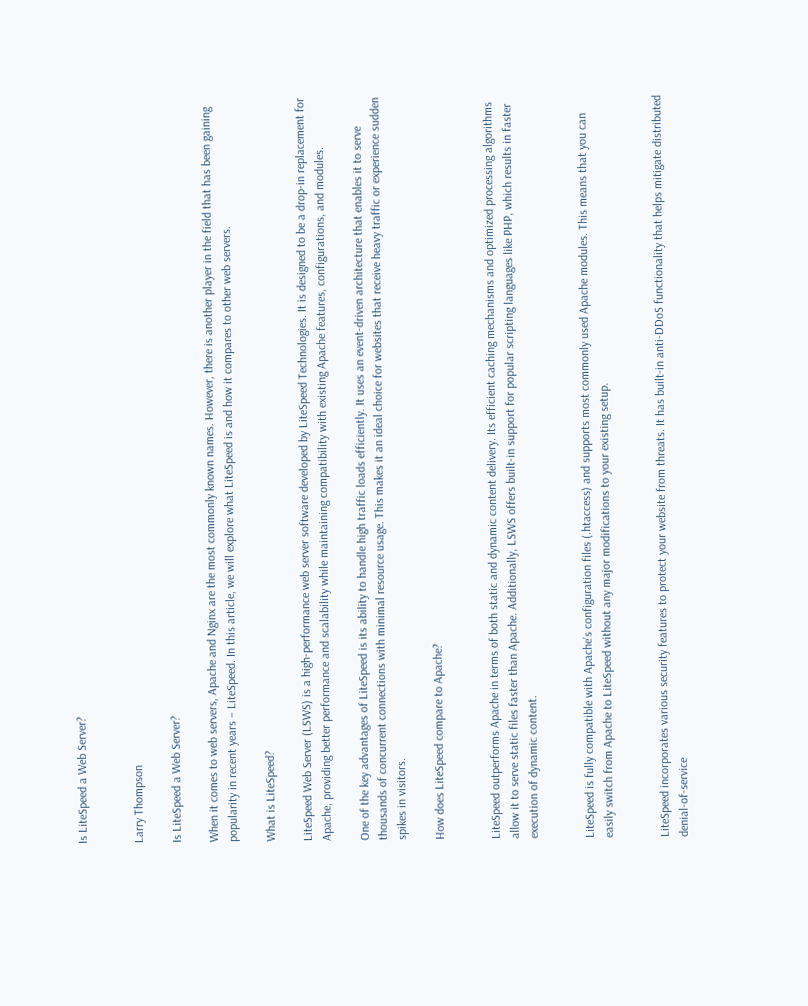Is LiteSpeed a Web Server?


Larry Thompson

Is LiteSpeed a Web Server?

When it comes to web servers, Apache and Nginx are the most commonly known names. However, there is another player in the field that has been gaining popularity in recent years – LiteSpeed. In this article, we will explore what LiteSpeed is and how it compares to other web servers.

What is LiteSpeed?

LiteSpeed Web Server (LSWS) is a high-performance web server software developed by LiteSpeed Technologies. It is designed to be a drop-in replacement for Apache, providing better performance and scalability while maintaining compatibility with existing Apache features, configurations, and modules.

One of the key advantages of LiteSpeed is its ability to handle high traffic loads efficiently. It uses an event-driven architecture that enables it to serve thousands of concurrent connections with minimal resource usage. This makes it an ideal choice for websites that receive heavy traffic or experience sudden spikes in visitors.

How does LiteSpeed compare to Apache?


LiteSpeed outperforms Apache in terms of both static and dynamic content delivery. Its efficient caching mechanisms and optimized processing algorithms allow it to serve static files faster than Apache. Additionally, LSWS offers built-in support for popular scripting languages like PHP, which results in faster execution of dynamic content.


LiteSpeed is fully compatible with Apache’s configuration files (.htaccess) and supports most commonly used Apache modules. This means that you can easily switch from Apache to LiteSpeed without any major modifications to your existing setup.


LiteSpeed incorporates various security features to protect your website from threats. It has built-in anti-DDoS functionality that helps mitigate distributed denial-of-service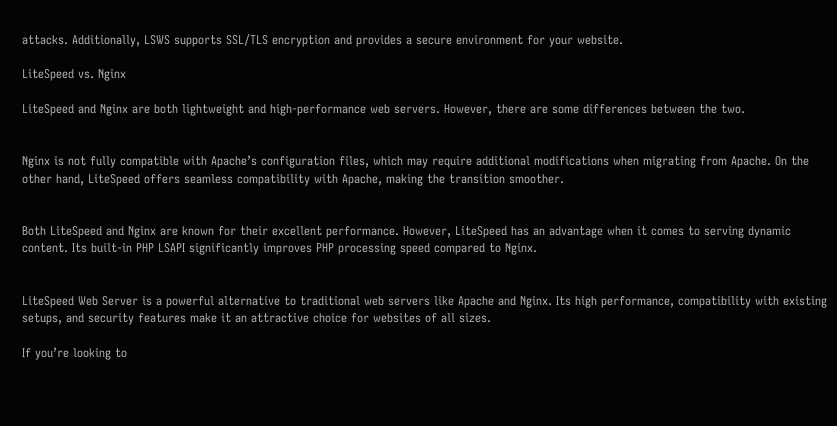attacks. Additionally, LSWS supports SSL/TLS encryption and provides a secure environment for your website.

LiteSpeed vs. Nginx

LiteSpeed and Nginx are both lightweight and high-performance web servers. However, there are some differences between the two.


Nginx is not fully compatible with Apache’s configuration files, which may require additional modifications when migrating from Apache. On the other hand, LiteSpeed offers seamless compatibility with Apache, making the transition smoother.


Both LiteSpeed and Nginx are known for their excellent performance. However, LiteSpeed has an advantage when it comes to serving dynamic content. Its built-in PHP LSAPI significantly improves PHP processing speed compared to Nginx.


LiteSpeed Web Server is a powerful alternative to traditional web servers like Apache and Nginx. Its high performance, compatibility with existing setups, and security features make it an attractive choice for websites of all sizes.

If you’re looking to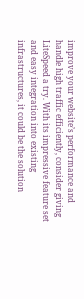improve your website’s performance and handle high traffic efficiently, consider giving LiteSpeed a try. With its impressive feature set and easy integration into existing infrastructures, it could be the solution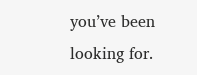you’ve been looking for.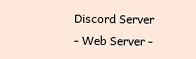Discord Server - Web Server -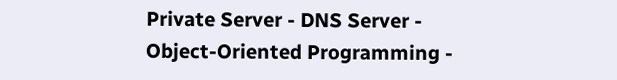Private Server - DNS Server - Object-Oriented Programming -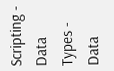Scripting - Data Types - Data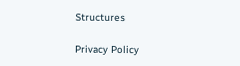Structures

Privacy Policy